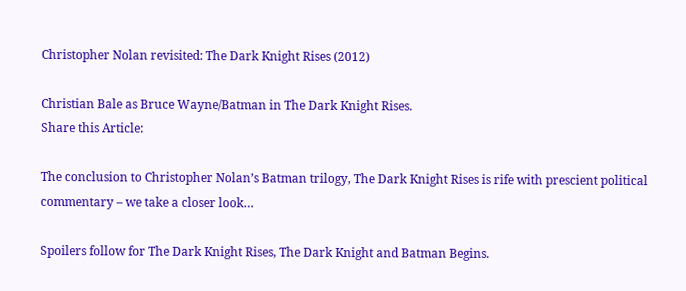Christopher Nolan revisited: The Dark Knight Rises (2012)

Christian Bale as Bruce Wayne/Batman in The Dark Knight Rises.
Share this Article:

The conclusion to Christopher Nolan’s Batman trilogy, The Dark Knight Rises is rife with prescient political commentary – we take a closer look…

Spoilers follow for The Dark Knight Rises, The Dark Knight and Batman Begins.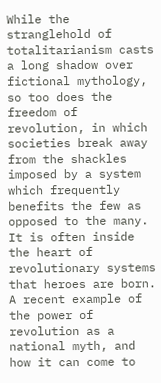While the stranglehold of totalitarianism casts a long shadow over fictional mythology, so too does the freedom of revolution, in which societies break away from the shackles imposed by a system which frequently benefits the few as opposed to the many. It is often inside the heart of revolutionary systems that heroes are born. A recent example of the power of revolution as a national myth, and how it can come to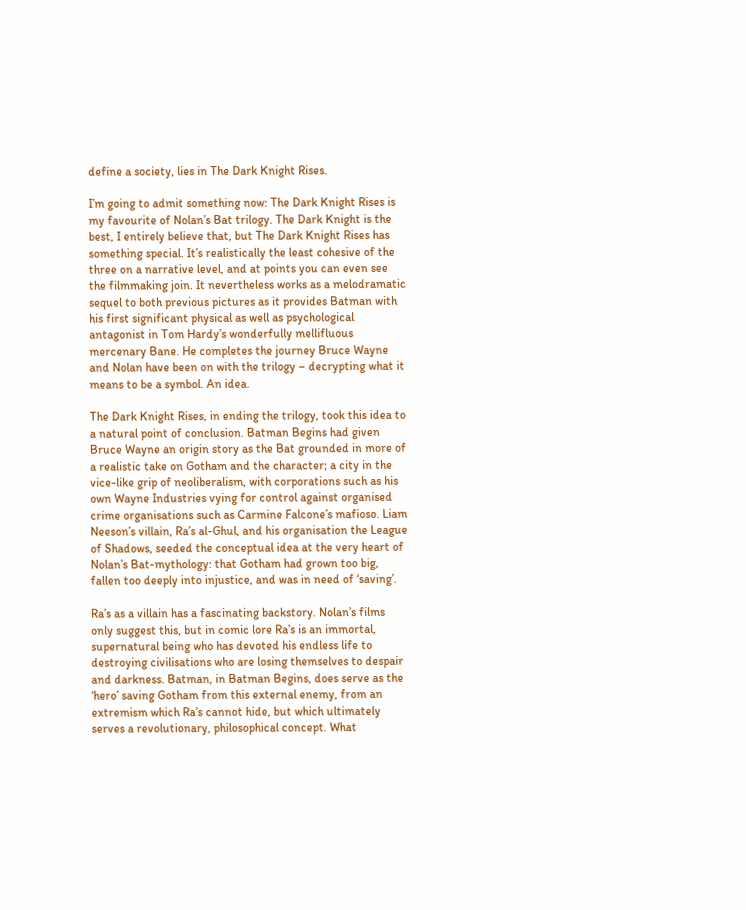define a society, lies in The Dark Knight Rises.

I’m going to admit something now: The Dark Knight Rises is my favourite of Nolan’s Bat trilogy. The Dark Knight is the best, I entirely believe that, but The Dark Knight Rises has something special. It’s realistically the least cohesive of the three on a narrative level, and at points you can even see the filmmaking join. It nevertheless works as a melodramatic sequel to both previous pictures as it provides Batman with his first significant physical as well as psychological antagonist in Tom Hardy’s wonderfully mellifluous mercenary Bane. He completes the journey Bruce Wayne and Nolan have been on with the trilogy – decrypting what it means to be a symbol. An idea.

The Dark Knight Rises, in ending the trilogy, took this idea to a natural point of conclusion. Batman Begins had given Bruce Wayne an origin story as the Bat grounded in more of a realistic take on Gotham and the character; a city in the vice-like grip of neoliberalism, with corporations such as his own Wayne Industries vying for control against organised crime organisations such as Carmine Falcone’s mafioso. Liam Neeson’s villain, Ra’s al-Ghul, and his organisation the League of Shadows, seeded the conceptual idea at the very heart of Nolan’s Bat-mythology: that Gotham had grown too big, fallen too deeply into injustice, and was in need of ‘saving’.

Ra’s as a villain has a fascinating backstory. Nolan’s films only suggest this, but in comic lore Ra’s is an immortal, supernatural being who has devoted his endless life to destroying civilisations who are losing themselves to despair and darkness. Batman, in Batman Begins, does serve as the ‘hero’ saving Gotham from this external enemy, from an extremism which Ra’s cannot hide, but which ultimately serves a revolutionary, philosophical concept. What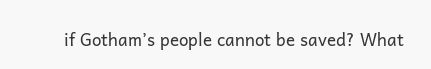if Gotham’s people cannot be saved? What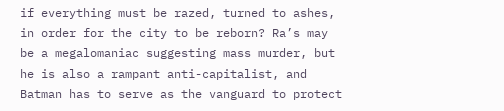if everything must be razed, turned to ashes, in order for the city to be reborn? Ra’s may be a megalomaniac suggesting mass murder, but he is also a rampant anti-capitalist, and Batman has to serve as the vanguard to protect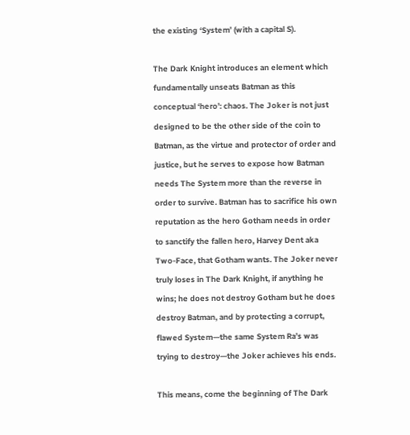the existing ‘System’ (with a capital S).

The Dark Knight introduces an element which fundamentally unseats Batman as this conceptual ‘hero’: chaos. The Joker is not just designed to be the other side of the coin to Batman, as the virtue and protector of order and justice, but he serves to expose how Batman needs The System more than the reverse in order to survive. Batman has to sacrifice his own reputation as the hero Gotham needs in order to sanctify the fallen hero, Harvey Dent aka Two-Face, that Gotham wants. The Joker never truly loses in The Dark Knight, if anything he wins; he does not destroy Gotham but he does destroy Batman, and by protecting a corrupt, flawed System—the same System Ra’s was trying to destroy—the Joker achieves his ends.

This means, come the beginning of The Dark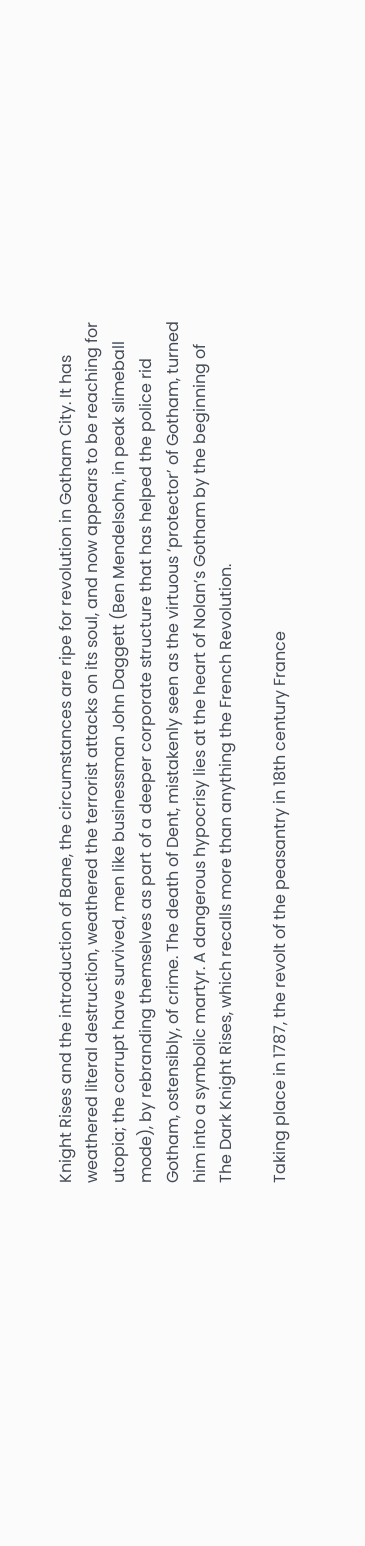Knight Rises and the introduction of Bane, the circumstances are ripe for revolution in Gotham City. It has weathered literal destruction, weathered the terrorist attacks on its soul, and now appears to be reaching for utopia; the corrupt have survived, men like businessman John Daggett (Ben Mendelsohn, in peak slimeball mode), by rebranding themselves as part of a deeper corporate structure that has helped the police rid Gotham, ostensibly, of crime. The death of Dent, mistakenly seen as the virtuous ‘protector’ of Gotham, turned him into a symbolic martyr. A dangerous hypocrisy lies at the heart of Nolan’s Gotham by the beginning of The Dark Knight Rises, which recalls more than anything the French Revolution.

Taking place in 1787, the revolt of the peasantry in 18th century France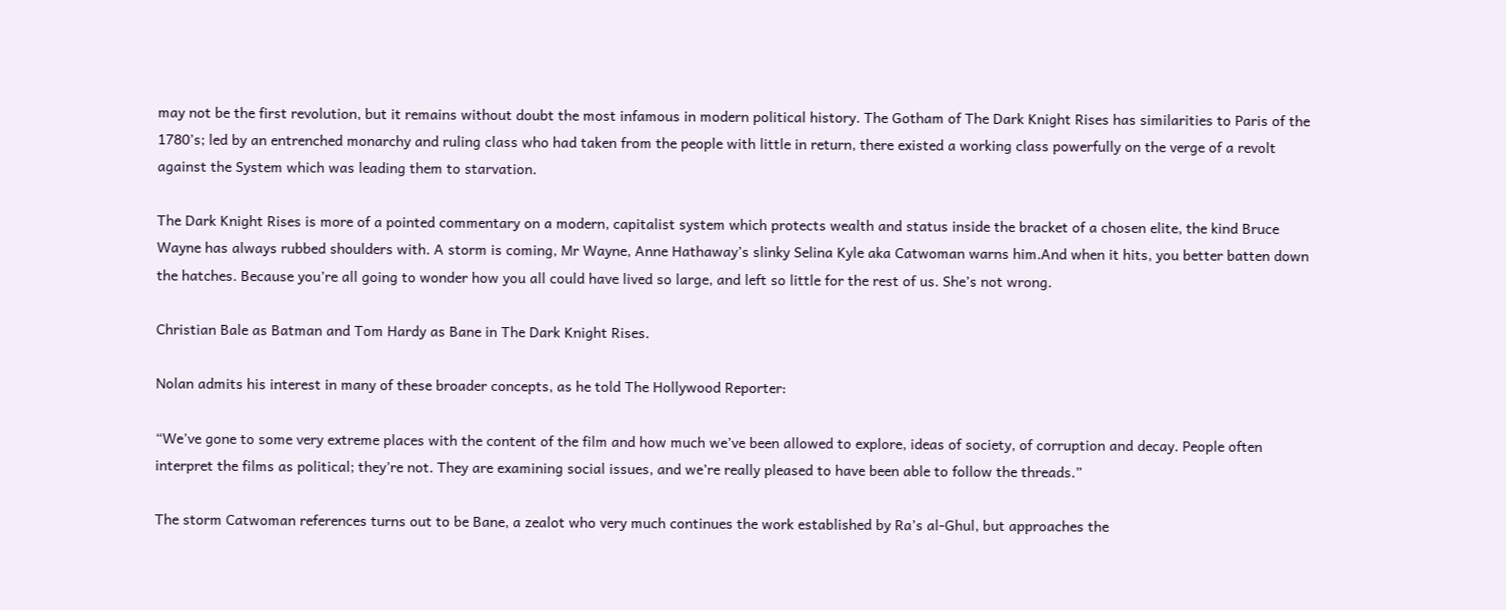may not be the first revolution, but it remains without doubt the most infamous in modern political history. The Gotham of The Dark Knight Rises has similarities to Paris of the 1780’s; led by an entrenched monarchy and ruling class who had taken from the people with little in return, there existed a working class powerfully on the verge of a revolt against the System which was leading them to starvation.

The Dark Knight Rises is more of a pointed commentary on a modern, capitalist system which protects wealth and status inside the bracket of a chosen elite, the kind Bruce Wayne has always rubbed shoulders with. A storm is coming, Mr Wayne, Anne Hathaway’s slinky Selina Kyle aka Catwoman warns him.And when it hits, you better batten down the hatches. Because you’re all going to wonder how you all could have lived so large, and left so little for the rest of us. She’s not wrong.

Christian Bale as Batman and Tom Hardy as Bane in The Dark Knight Rises.

Nolan admits his interest in many of these broader concepts, as he told The Hollywood Reporter:

“We’ve gone to some very extreme places with the content of the film and how much we’ve been allowed to explore, ideas of society, of corruption and decay. People often interpret the films as political; they’re not. They are examining social issues, and we’re really pleased to have been able to follow the threads.”

The storm Catwoman references turns out to be Bane, a zealot who very much continues the work established by Ra’s al-Ghul, but approaches the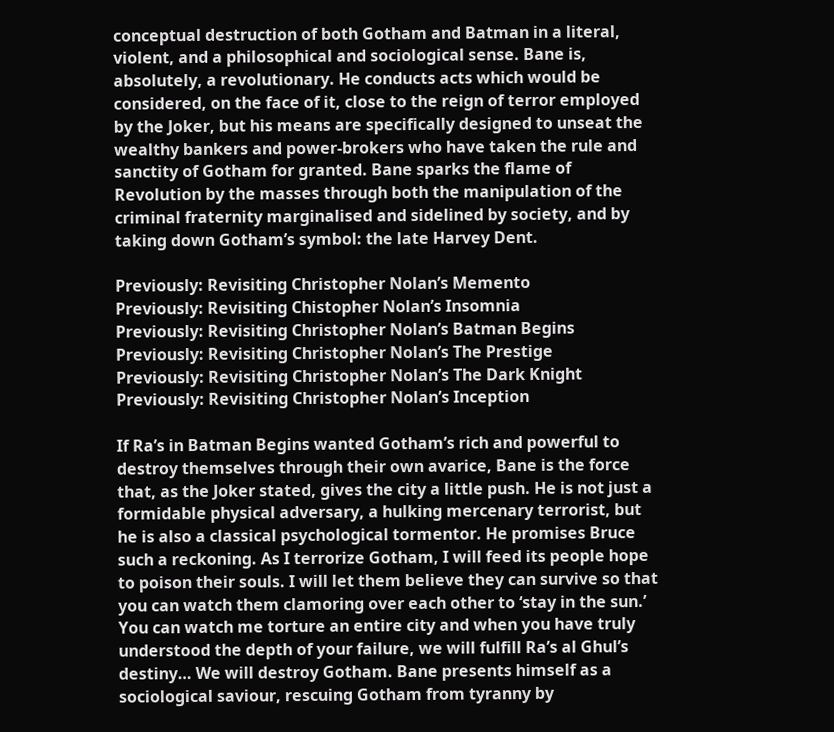conceptual destruction of both Gotham and Batman in a literal, violent, and a philosophical and sociological sense. Bane is, absolutely, a revolutionary. He conducts acts which would be considered, on the face of it, close to the reign of terror employed by the Joker, but his means are specifically designed to unseat the wealthy bankers and power-brokers who have taken the rule and sanctity of Gotham for granted. Bane sparks the flame of Revolution by the masses through both the manipulation of the criminal fraternity marginalised and sidelined by society, and by taking down Gotham’s symbol: the late Harvey Dent.

Previously: Revisiting Christopher Nolan’s Memento
Previously: Revisiting Chistopher Nolan’s Insomnia
Previously: Revisiting Christopher Nolan’s Batman Begins
Previously: Revisiting Christopher Nolan’s The Prestige
Previously: Revisiting Christopher Nolan’s The Dark Knight
Previously: Revisiting Christopher Nolan’s Inception

If Ra’s in Batman Begins wanted Gotham’s rich and powerful to destroy themselves through their own avarice, Bane is the force that, as the Joker stated, gives the city a little push. He is not just a formidable physical adversary, a hulking mercenary terrorist, but he is also a classical psychological tormentor. He promises Bruce such a reckoning. As I terrorize Gotham, I will feed its people hope to poison their souls. I will let them believe they can survive so that you can watch them clamoring over each other to ‘stay in the sun.’ You can watch me torture an entire city and when you have truly understood the depth of your failure, we will fulfill Ra’s al Ghul’s destiny… We will destroy Gotham. Bane presents himself as a sociological saviour, rescuing Gotham from tyranny by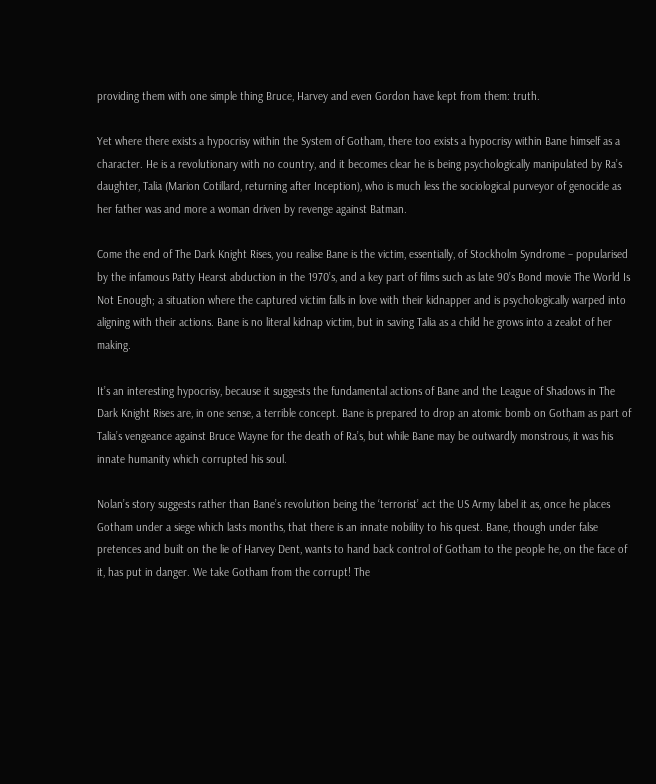providing them with one simple thing Bruce, Harvey and even Gordon have kept from them: truth.

Yet where there exists a hypocrisy within the System of Gotham, there too exists a hypocrisy within Bane himself as a character. He is a revolutionary with no country, and it becomes clear he is being psychologically manipulated by Ra’s daughter, Talia (Marion Cotillard, returning after Inception), who is much less the sociological purveyor of genocide as her father was and more a woman driven by revenge against Batman.

Come the end of The Dark Knight Rises, you realise Bane is the victim, essentially, of Stockholm Syndrome – popularised by the infamous Patty Hearst abduction in the 1970’s, and a key part of films such as late 90’s Bond movie The World Is Not Enough; a situation where the captured victim falls in love with their kidnapper and is psychologically warped into aligning with their actions. Bane is no literal kidnap victim, but in saving Talia as a child he grows into a zealot of her making.

It’s an interesting hypocrisy, because it suggests the fundamental actions of Bane and the League of Shadows in The Dark Knight Rises are, in one sense, a terrible concept. Bane is prepared to drop an atomic bomb on Gotham as part of Talia’s vengeance against Bruce Wayne for the death of Ra’s, but while Bane may be outwardly monstrous, it was his innate humanity which corrupted his soul.

Nolan’s story suggests rather than Bane’s revolution being the ‘terrorist’ act the US Army label it as, once he places Gotham under a siege which lasts months, that there is an innate nobility to his quest. Bane, though under false pretences and built on the lie of Harvey Dent, wants to hand back control of Gotham to the people he, on the face of it, has put in danger. We take Gotham from the corrupt! The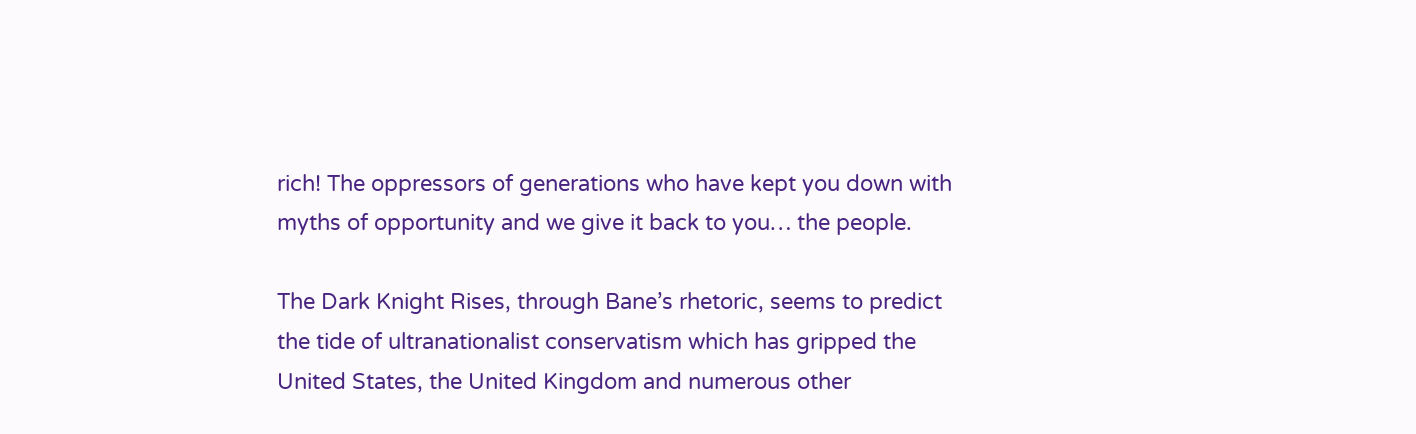rich! The oppressors of generations who have kept you down with myths of opportunity and we give it back to you… the people.

The Dark Knight Rises, through Bane’s rhetoric, seems to predict the tide of ultranationalist conservatism which has gripped the United States, the United Kingdom and numerous other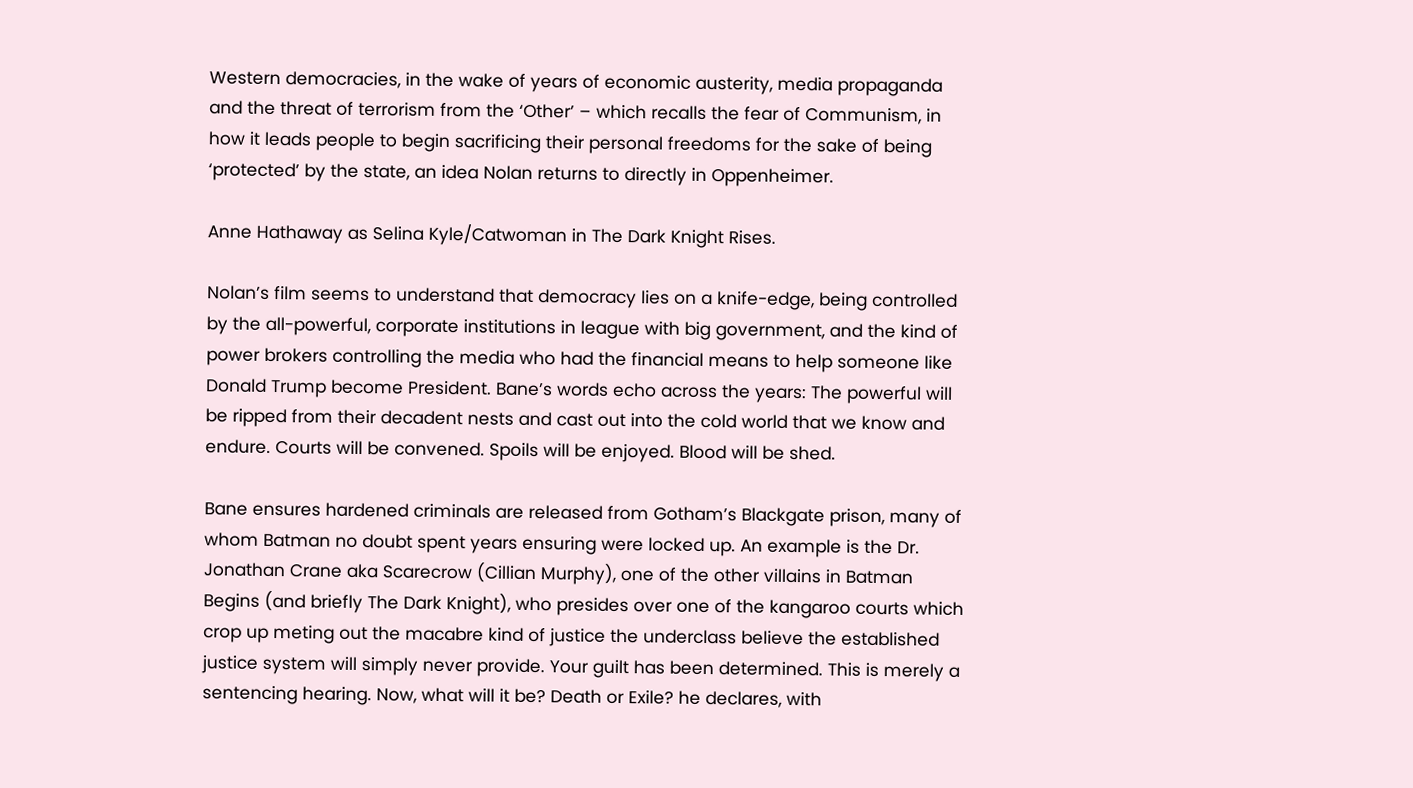Western democracies, in the wake of years of economic austerity, media propaganda and the threat of terrorism from the ‘Other’ – which recalls the fear of Communism, in how it leads people to begin sacrificing their personal freedoms for the sake of being ‘protected’ by the state, an idea Nolan returns to directly in Oppenheimer.

Anne Hathaway as Selina Kyle/Catwoman in The Dark Knight Rises.

Nolan’s film seems to understand that democracy lies on a knife-edge, being controlled by the all-powerful, corporate institutions in league with big government, and the kind of power brokers controlling the media who had the financial means to help someone like Donald Trump become President. Bane’s words echo across the years: The powerful will be ripped from their decadent nests and cast out into the cold world that we know and endure. Courts will be convened. Spoils will be enjoyed. Blood will be shed.

Bane ensures hardened criminals are released from Gotham’s Blackgate prison, many of whom Batman no doubt spent years ensuring were locked up. An example is the Dr. Jonathan Crane aka Scarecrow (Cillian Murphy), one of the other villains in Batman Begins (and briefly The Dark Knight), who presides over one of the kangaroo courts which crop up meting out the macabre kind of justice the underclass believe the established justice system will simply never provide. Your guilt has been determined. This is merely a sentencing hearing. Now, what will it be? Death or Exile? he declares, with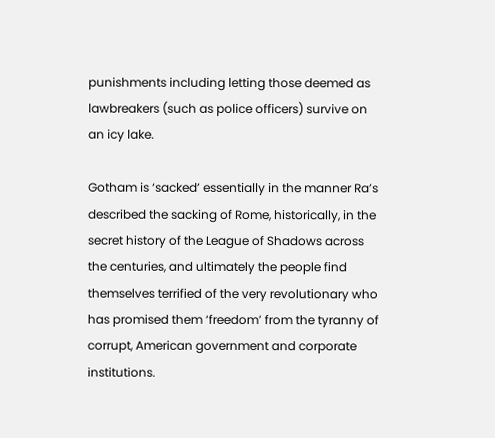punishments including letting those deemed as lawbreakers (such as police officers) survive on an icy lake.

Gotham is ‘sacked’ essentially in the manner Ra’s described the sacking of Rome, historically, in the secret history of the League of Shadows across the centuries, and ultimately the people find themselves terrified of the very revolutionary who has promised them ‘freedom’ from the tyranny of corrupt, American government and corporate institutions.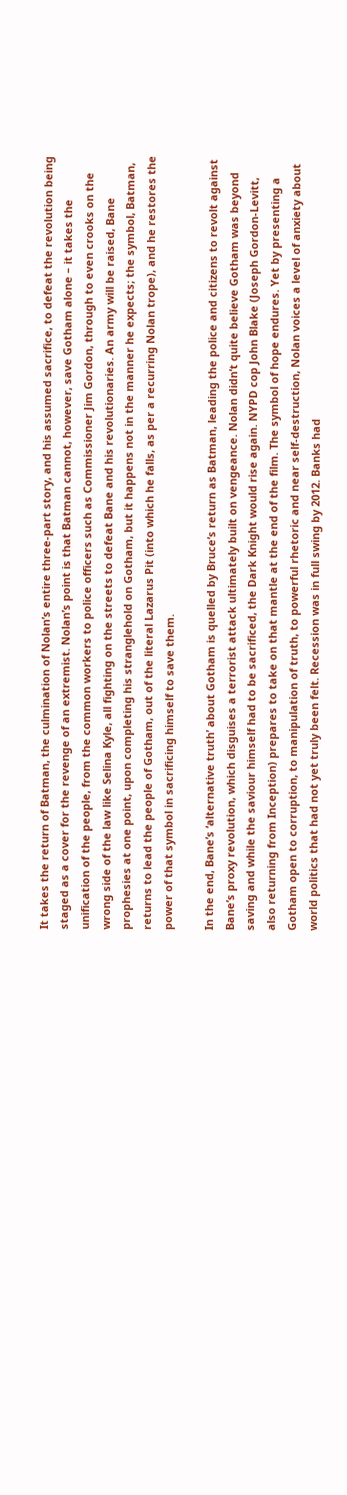It takes the return of Batman, the culmination of Nolan’s entire three-part story, and his assumed sacrifice, to defeat the revolution being staged as a cover for the revenge of an extremist. Nolan’s point is that Batman cannot, however, save Gotham alone – it takes the unification of the people, from the common workers to police officers such as Commissioner Jim Gordon, through to even crooks on the wrong side of the law like Selina Kyle, all fighting on the streets to defeat Bane and his revolutionaries. An army will be raised, Bane prophesies at one point, upon completing his stranglehold on Gotham, but it happens not in the manner he expects; the symbol, Batman, returns to lead the people of Gotham, out of the literal Lazarus Pit (into which he falls, as per a recurring Nolan trope), and he restores the power of that symbol in sacrificing himself to save them.

In the end, Bane’s ‘alternative truth’ about Gotham is quelled by Bruce’s return as Batman, leading the police and citizens to revolt against Bane’s proxy revolution, which disguises a terrorist attack ultimately built on vengeance. Nolan didn’t quite believe Gotham was beyond saving and while the saviour himself had to be sacrificed, the Dark Knight would rise again. NYPD cop John Blake (Joseph Gordon-Levitt, also returning from Inception) prepares to take on that mantle at the end of the film. The symbol of hope endures. Yet by presenting a Gotham open to corruption, to manipulation of truth, to powerful rhetoric and near self-destruction, Nolan voices a level of anxiety about world politics that had not yet truly been felt. Recession was in full swing by 2012. Banks had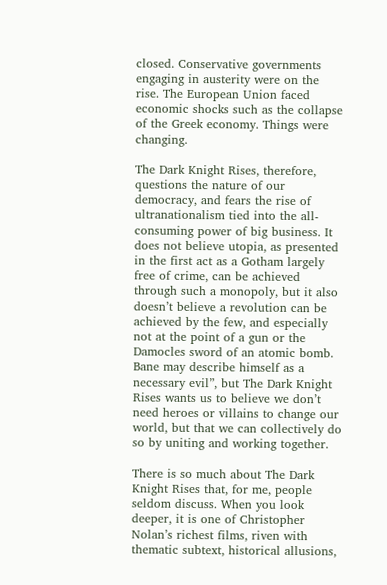closed. Conservative governments engaging in austerity were on the rise. The European Union faced economic shocks such as the collapse of the Greek economy. Things were changing.

The Dark Knight Rises, therefore, questions the nature of our democracy, and fears the rise of ultranationalism tied into the all-consuming power of big business. It does not believe utopia, as presented in the first act as a Gotham largely free of crime, can be achieved through such a monopoly, but it also doesn’t believe a revolution can be achieved by the few, and especially not at the point of a gun or the Damocles sword of an atomic bomb. Bane may describe himself as a necessary evil”, but The Dark Knight Rises wants us to believe we don’t need heroes or villains to change our world, but that we can collectively do so by uniting and working together.

There is so much about The Dark Knight Rises that, for me, people seldom discuss. When you look deeper, it is one of Christopher Nolan’s richest films, riven with thematic subtext, historical allusions,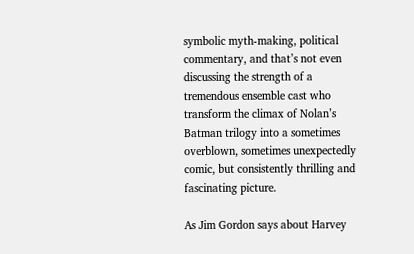symbolic myth-making, political commentary, and that’s not even discussing the strength of a tremendous ensemble cast who transform the climax of Nolan’s Batman trilogy into a sometimes overblown, sometimes unexpectedly comic, but consistently thrilling and fascinating picture.

As Jim Gordon says about Harvey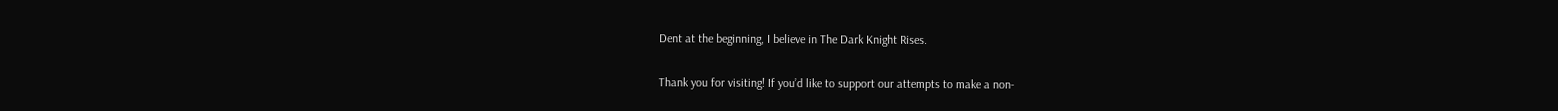Dent at the beginning, I believe in The Dark Knight Rises.

Thank you for visiting! If you’d like to support our attempts to make a non-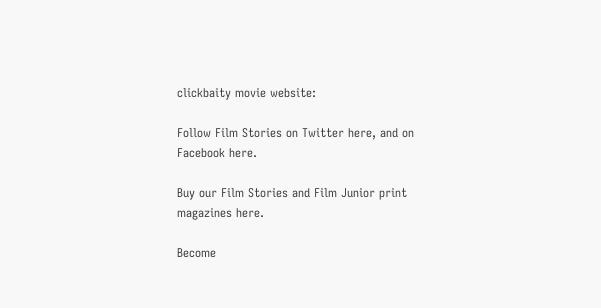clickbaity movie website:

Follow Film Stories on Twitter here, and on Facebook here.

Buy our Film Stories and Film Junior print magazines here.

Become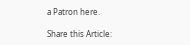a Patron here.

Share this Article: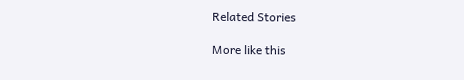Related Stories

More like this